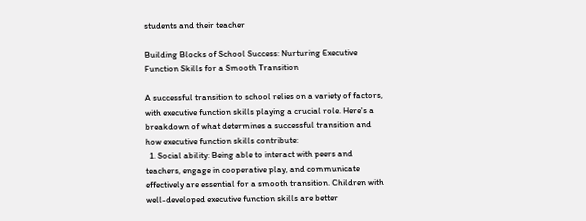students and their teacher

Building Blocks of School Success: Nurturing Executive Function Skills for a Smooth Transition

A successful transition to school relies on a variety of factors, with executive function skills playing a crucial role. Here's a breakdown of what determines a successful transition and how executive function skills contribute:
  1. Social ability: Being able to interact with peers and teachers, engage in cooperative play, and communicate effectively are essential for a smooth transition. Children with well-developed executive function skills are better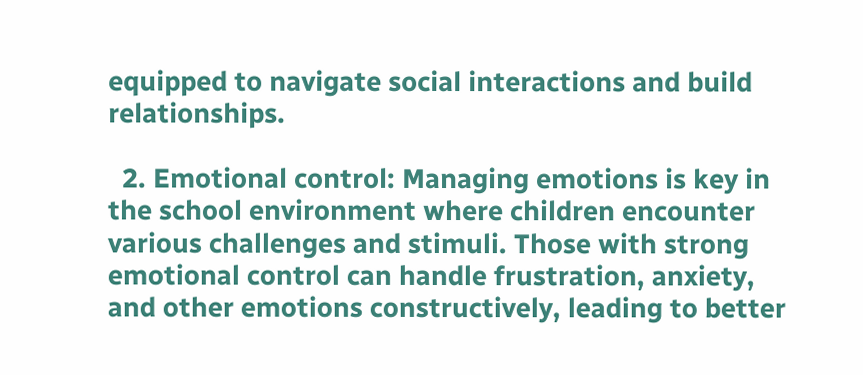equipped to navigate social interactions and build relationships.

  2. Emotional control: Managing emotions is key in the school environment where children encounter various challenges and stimuli. Those with strong emotional control can handle frustration, anxiety, and other emotions constructively, leading to better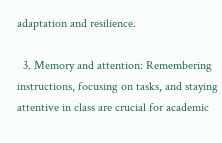adaptation and resilience.

  3. Memory and attention: Remembering instructions, focusing on tasks, and staying attentive in class are crucial for academic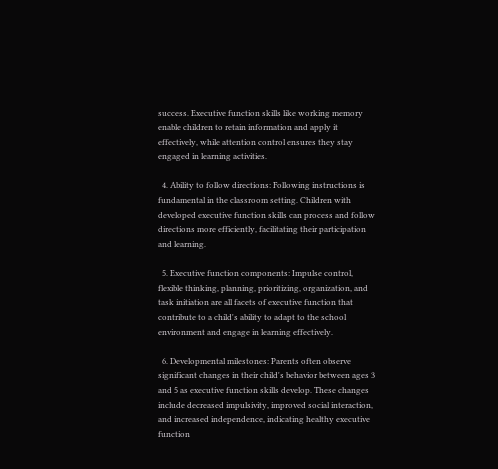success. Executive function skills like working memory enable children to retain information and apply it effectively, while attention control ensures they stay engaged in learning activities.

  4. Ability to follow directions: Following instructions is fundamental in the classroom setting. Children with developed executive function skills can process and follow directions more efficiently, facilitating their participation and learning.

  5. Executive function components: Impulse control, flexible thinking, planning, prioritizing, organization, and task initiation are all facets of executive function that contribute to a child's ability to adapt to the school environment and engage in learning effectively.

  6. Developmental milestones: Parents often observe significant changes in their child's behavior between ages 3 and 5 as executive function skills develop. These changes include decreased impulsivity, improved social interaction, and increased independence, indicating healthy executive function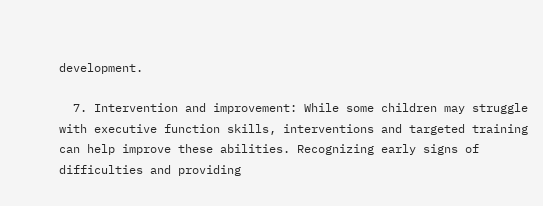development.

  7. Intervention and improvement: While some children may struggle with executive function skills, interventions and targeted training can help improve these abilities. Recognizing early signs of difficulties and providing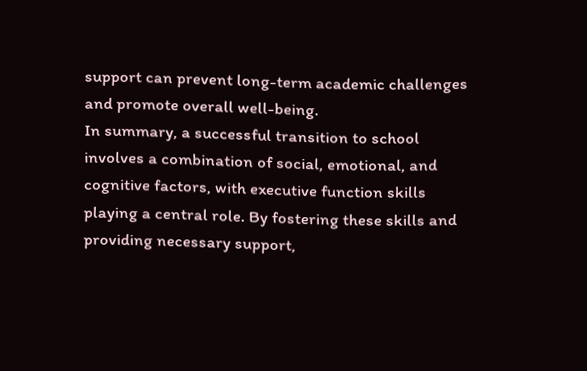support can prevent long-term academic challenges and promote overall well-being.
In summary, a successful transition to school involves a combination of social, emotional, and cognitive factors, with executive function skills playing a central role. By fostering these skills and providing necessary support,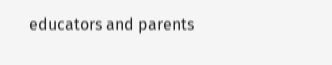educators and parents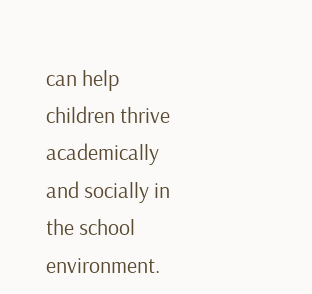can help children thrive academically and socially in the school environment.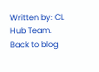Written by: CL Hub Team.
Back to blog